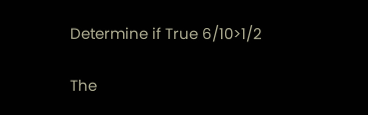Determine if True 6/10>1/2

The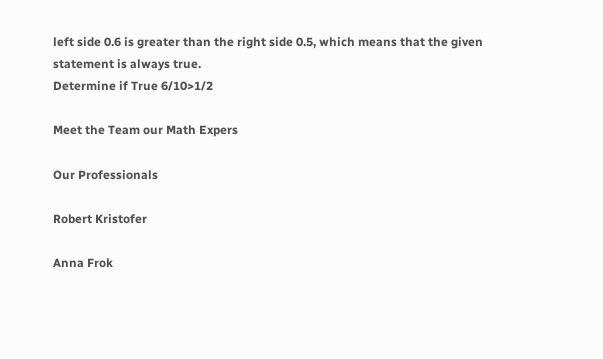left side 0.6 is greater than the right side 0.5, which means that the given statement is always true.
Determine if True 6/10>1/2

Meet the Team our Math Expers

Our Professionals

Robert Kristofer

Anna Frok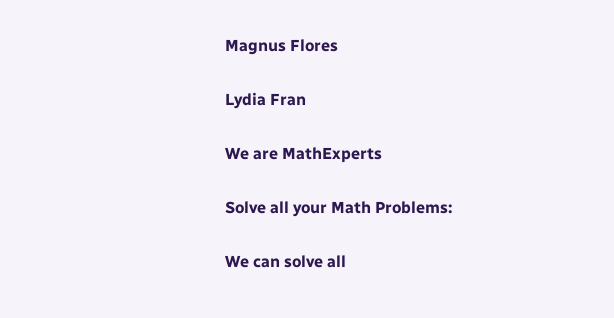Magnus Flores

Lydia Fran

We are MathExperts

Solve all your Math Problems:

We can solve all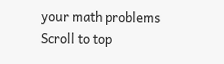your math problems
Scroll to top